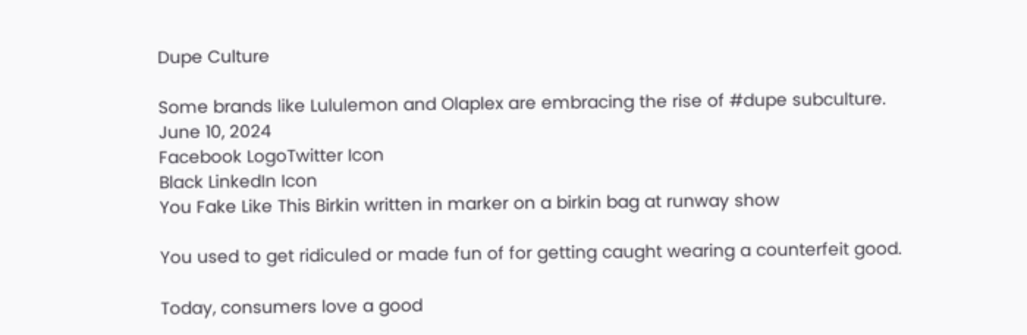Dupe Culture

Some brands like Lululemon and Olaplex are embracing the rise of #dupe subculture.
June 10, 2024
Facebook LogoTwitter Icon
Black LinkedIn Icon
You Fake Like This Birkin written in marker on a birkin bag at runway show

You used to get ridiculed or made fun of for getting caught wearing a counterfeit good.

Today, consumers love a good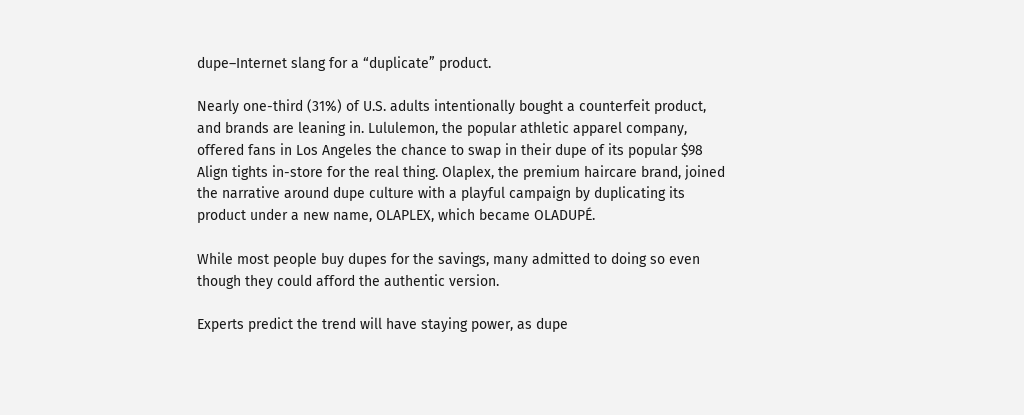dupe–Internet slang for a “duplicate” product.

Nearly one-third (31%) of U.S. adults intentionally bought a counterfeit product, and brands are leaning in. Lululemon, the popular athletic apparel company, offered fans in Los Angeles the chance to swap in their dupe of its popular $98 Align tights in-store for the real thing. Olaplex, the premium haircare brand, joined the narrative around dupe culture with a playful campaign by duplicating its product under a new name, OLAPLEX, which became OLADUPÉ.

While most people buy dupes for the savings, many admitted to doing so even though they could afford the authentic version.

Experts predict the trend will have staying power, as dupe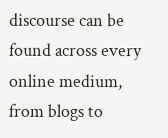discourse can be found across every online medium, from blogs to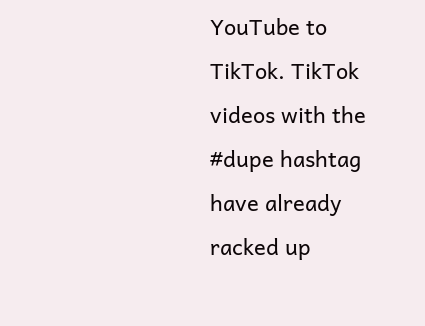YouTube to TikTok. TikTok videos with the #dupe hashtag have already racked up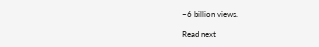~6 billion views.

Read next